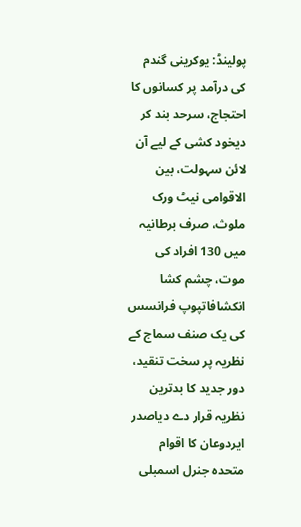پولینڈ: یوکرینی گندم کی درآمد پر کسانوں کا احتجاج، سرحد بند کر دیخود کشی کے لیے آن لائن سہولت، بین الاقوامی نیٹ ورک ملوث، صرف برطانیہ میں 130 افراد کی موت، چشم کشا انکشافاتپوپ فرانسس کی یک صنف سماج کے نظریہ پر سخت تنقید، دور جدید کا بدترین نظریہ قرار دے دیاصدر ایردوعان کا اقوام متحدہ جنرل اسمبلی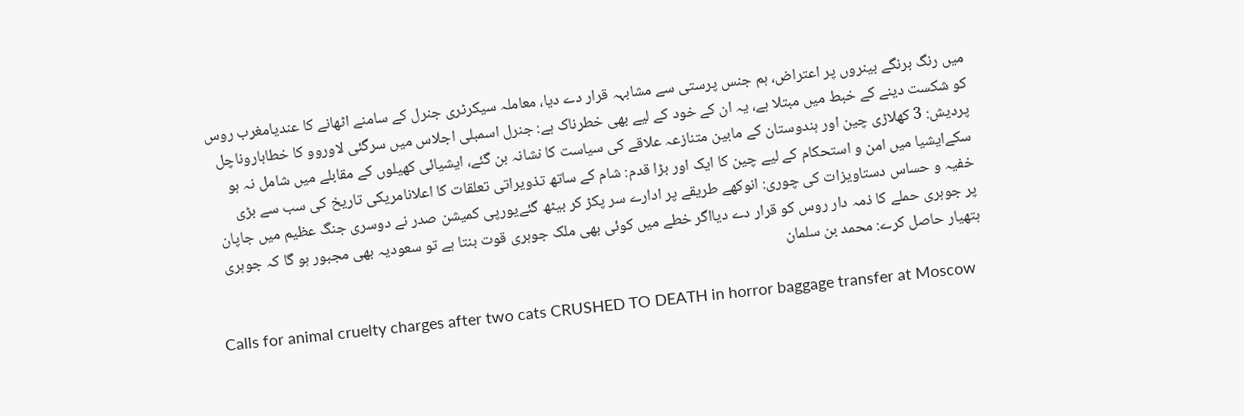میں رنگ برنگے بینروں پر اعتراض، ہم جنس پرستی سے مشابہہ قرار دے دیا، معاملہ سیکرٹری جنرل کے سامنے اٹھانے کا عندیامغرب روس کو شکست دینے کے خبط میں مبتلا ہے، یہ ان کے خود کے لیے بھی خطرناک ہے: جنرل اسمبلی اجلاس میں سرگئی لاوروو کا خطاباروناچل پردیش: 3 کھلاڑی چین اور ہندوستان کے مابین متنازعہ علاقے کی سیاست کا نشانہ بن گئے، ایشیائی کھیلوں کے مقابلے میں شامل نہ ہو سکےایشیا میں امن و استحکام کے لیے چین کا ایک اور بڑا قدم: شام کے ساتھ تذویراتی تعلقات کا اعلانامریکی تاریخ کی سب سے بڑی خفیہ و حساس دستاویزات کی چوری: انوکھے طریقے پر ادارے سر پکڑ کر بیٹھ گئےیورپی کمیشن صدر نے دوسری جنگ عظیم میں جاپان پر جوہری حملے کا ذمہ دار روس کو قرار دے دیااگر خطے میں کوئی بھی ملک جوہری قوت بنتا ہے تو سعودیہ بھی مجبور ہو گا کہ جوہری ہتھیار حاصل کرے: محمد بن سلمان

Calls for animal cruelty charges after two cats CRUSHED TO DEATH in horror baggage transfer at Moscow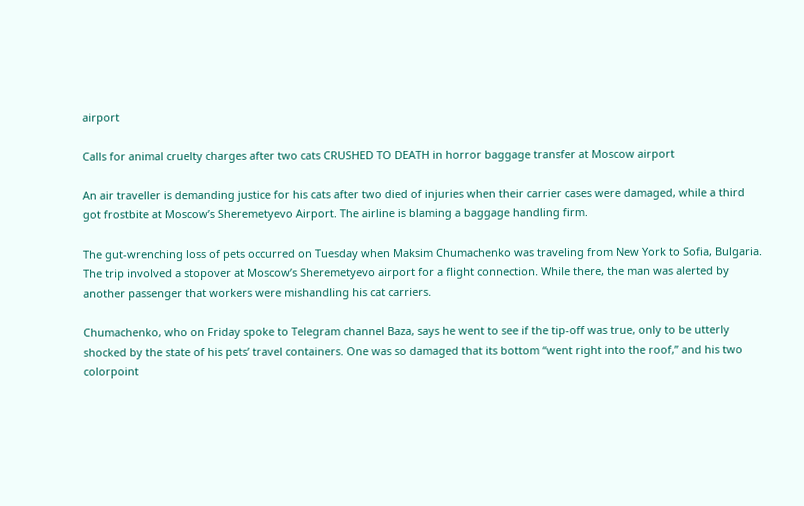airport

Calls for animal cruelty charges after two cats CRUSHED TO DEATH in horror baggage transfer at Moscow airport

An air traveller is demanding justice for his cats after two died of injuries when their carrier cases were damaged, while a third got frostbite at Moscow’s Sheremetyevo Airport. The airline is blaming a baggage handling firm.

The gut-wrenching loss of pets occurred on Tuesday when Maksim Chumachenko was traveling from New York to Sofia, Bulgaria. The trip involved a stopover at Moscow’s Sheremetyevo airport for a flight connection. While there, the man was alerted by another passenger that workers were mishandling his cat carriers.

Chumachenko, who on Friday spoke to Telegram channel Baza, says he went to see if the tip-off was true, only to be utterly shocked by the state of his pets’ travel containers. One was so damaged that its bottom “went right into the roof,” and his two colorpoint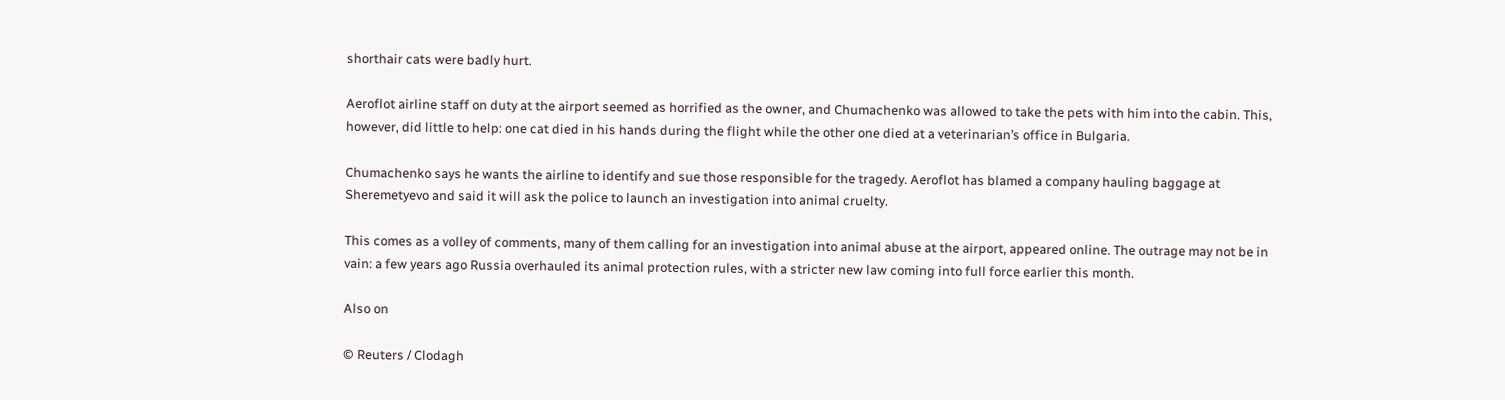shorthair cats were badly hurt.

Aeroflot airline staff on duty at the airport seemed as horrified as the owner, and Chumachenko was allowed to take the pets with him into the cabin. This, however, did little to help: one cat died in his hands during the flight while the other one died at a veterinarian’s office in Bulgaria.

Chumachenko says he wants the airline to identify and sue those responsible for the tragedy. Aeroflot has blamed a company hauling baggage at Sheremetyevo and said it will ask the police to launch an investigation into animal cruelty.

This comes as a volley of comments, many of them calling for an investigation into animal abuse at the airport, appeared online. The outrage may not be in vain: a few years ago Russia overhauled its animal protection rules, with a stricter new law coming into full force earlier this month.

Also on

© Reuters / Clodagh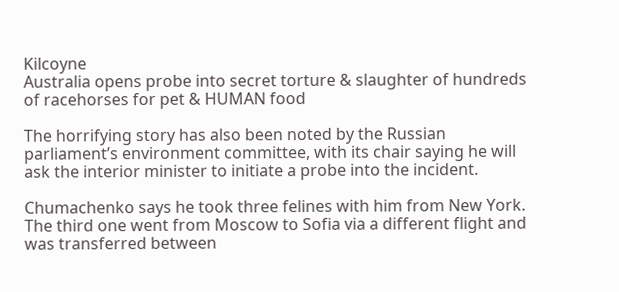Kilcoyne
Australia opens probe into secret torture & slaughter of hundreds of racehorses for pet & HUMAN food

The horrifying story has also been noted by the Russian parliament’s environment committee, with its chair saying he will ask the interior minister to initiate a probe into the incident.

Chumachenko says he took three felines with him from New York. The third one went from Moscow to Sofia via a different flight and was transferred between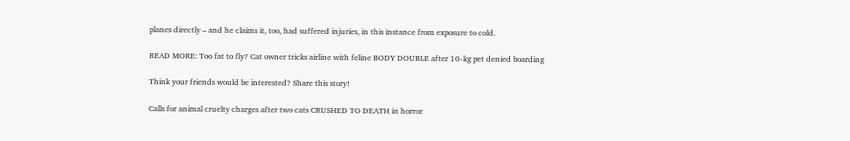planes directly – and he claims it, too, had suffered injuries, in this instance from exposure to cold.

READ MORE: Too fat to fly? Cat owner tricks airline with feline BODY DOUBLE after 10-kg pet denied boarding

Think your friends would be interested? Share this story!

Calls for animal cruelty charges after two cats CRUSHED TO DEATH in horror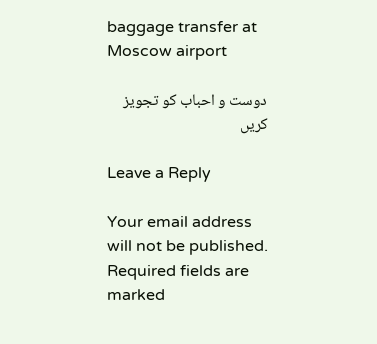baggage transfer at Moscow airport

دوست و احباب کو تجویز کریں

Leave a Reply

Your email address will not be published. Required fields are marked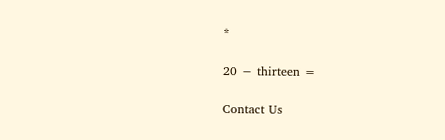*

20 − thirteen =

Contact Us